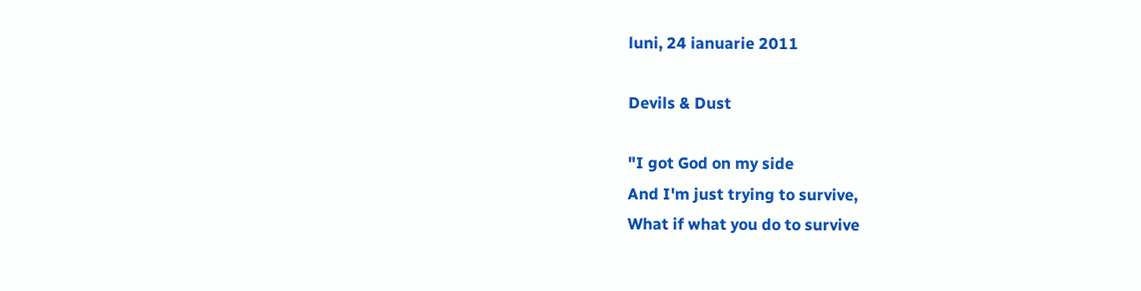luni, 24 ianuarie 2011

Devils & Dust

"I got God on my side
And I'm just trying to survive,
What if what you do to survive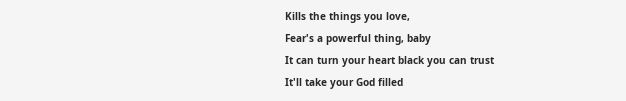Kills the things you love,
Fear's a powerful thing, baby
It can turn your heart black you can trust
It'll take your God filled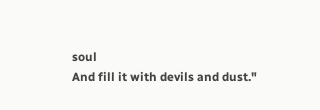soul
And fill it with devils and dust."